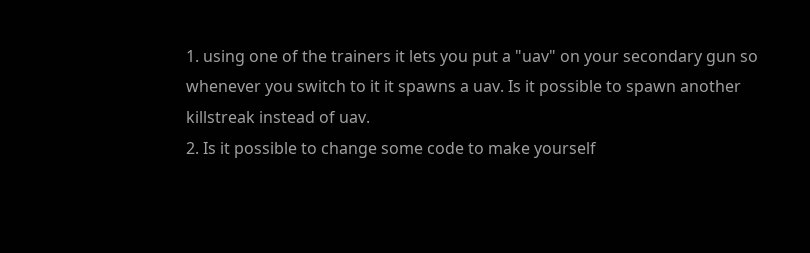1. using one of the trainers it lets you put a "uav" on your secondary gun so whenever you switch to it it spawns a uav. Is it possible to spawn another killstreak instead of uav.
2. Is it possible to change some code to make yourself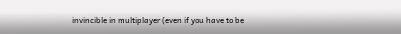invincible in multiplayer (even if you have to be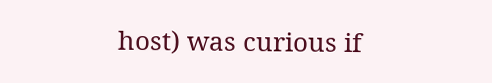host) was curious if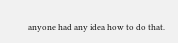anyone had any idea how to do that.